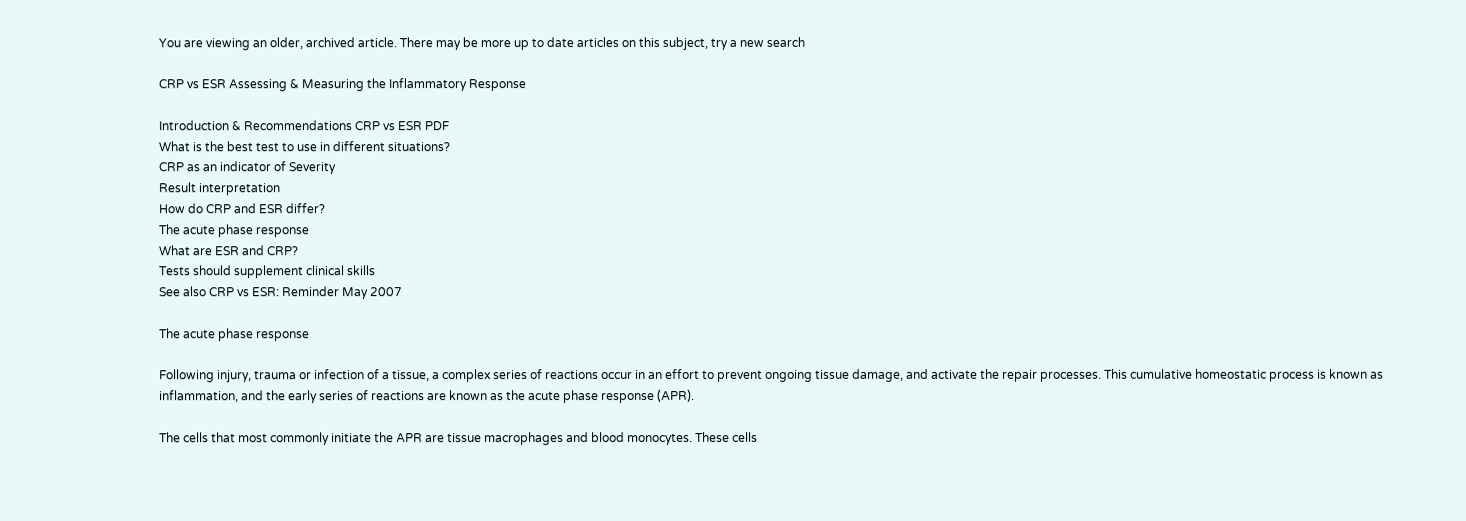You are viewing an older, archived article. There may be more up to date articles on this subject, try a new search

CRP vs ESR Assessing & Measuring the Inflammatory Response

Introduction & Recommendations CRP vs ESR PDF
What is the best test to use in different situations?
CRP as an indicator of Severity
Result interpretation
How do CRP and ESR differ?
The acute phase response
What are ESR and CRP?
Tests should supplement clinical skills
See also CRP vs ESR: Reminder May 2007

The acute phase response

Following injury, trauma or infection of a tissue, a complex series of reactions occur in an effort to prevent ongoing tissue damage, and activate the repair processes. This cumulative homeostatic process is known as inflammation, and the early series of reactions are known as the acute phase response (APR).

The cells that most commonly initiate the APR are tissue macrophages and blood monocytes. These cells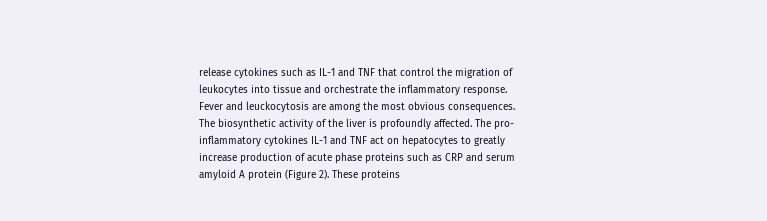release cytokines such as IL-1 and TNF that control the migration of leukocytes into tissue and orchestrate the inflammatory response. Fever and leuckocytosis are among the most obvious consequences. The biosynthetic activity of the liver is profoundly affected. The pro-inflammatory cytokines IL-1 and TNF act on hepatocytes to greatly increase production of acute phase proteins such as CRP and serum amyloid A protein (Figure 2). These proteins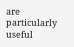are particularly useful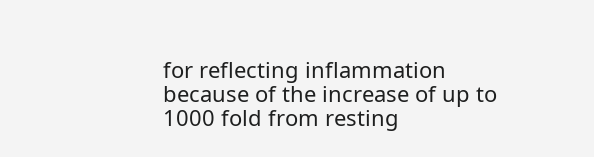for reflecting inflammation because of the increase of up to 1000 fold from resting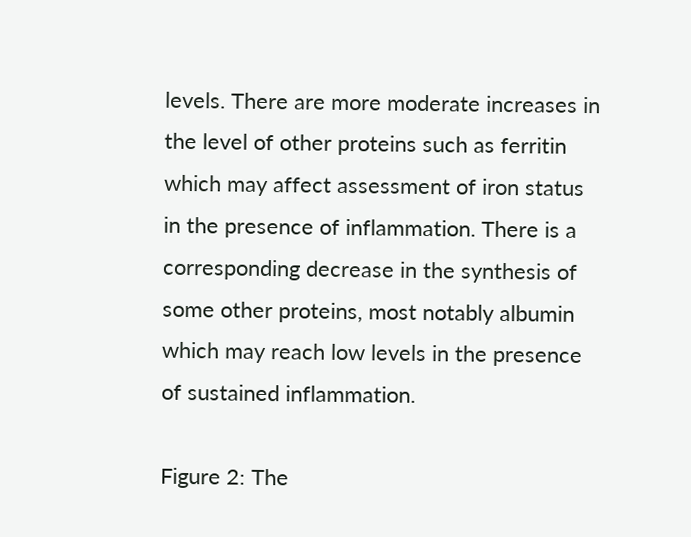levels. There are more moderate increases in the level of other proteins such as ferritin which may affect assessment of iron status in the presence of inflammation. There is a corresponding decrease in the synthesis of some other proteins, most notably albumin which may reach low levels in the presence of sustained inflammation.

Figure 2: The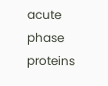acute phase proteins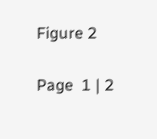Figure 2

Page  1 | 2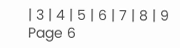| 3 | 4 | 5 | 6 | 7 | 8 | 9 Page 6